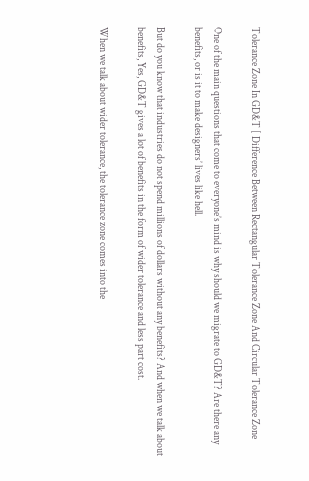Tolerance Zone In GD&T [ Difference Between Rectangular Tolerance Zone And Circular Tolerance Zone

One of the main questions that come to everyone’s mind is why should we migrate to GD&T? Are there any benefits, or is it to make designers’ lives like hell.

But do you know that industries do not spend millions of dollars without any benefits? And when we talk about benefits, Yes, GD&T gives a lot of benefits in the form of wider tolerance and less part cost.

When we talk about wider tolerance, the tolerance zone comes into the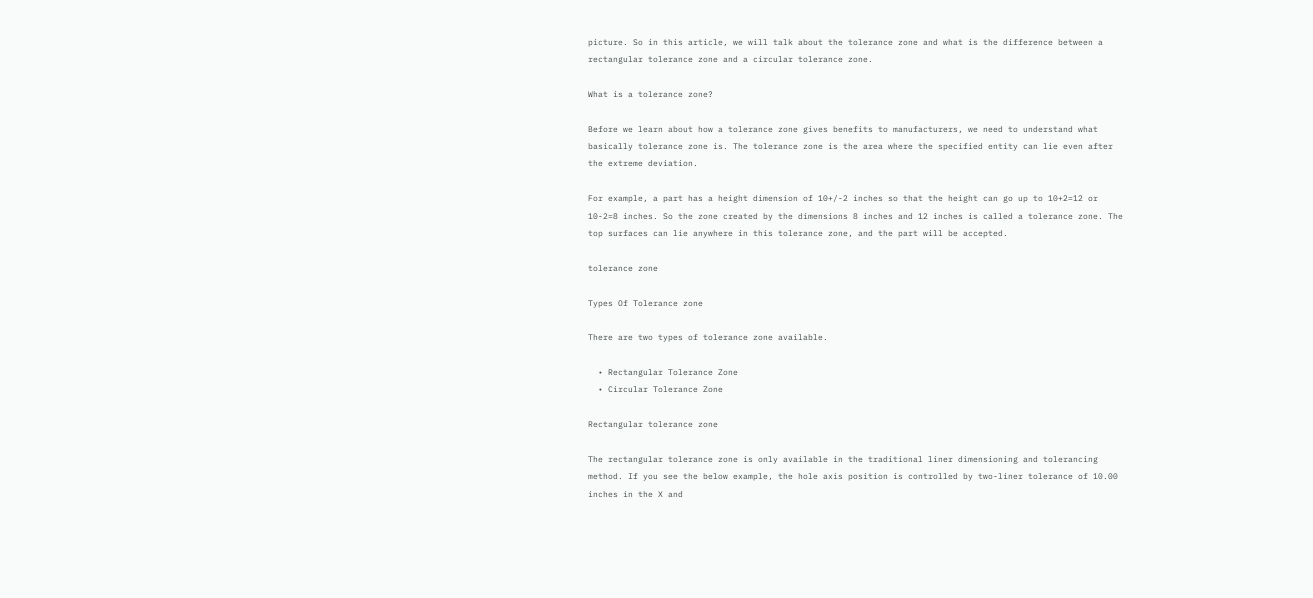picture. So in this article, we will talk about the tolerance zone and what is the difference between a rectangular tolerance zone and a circular tolerance zone.

What is a tolerance zone?

Before we learn about how a tolerance zone gives benefits to manufacturers, we need to understand what basically tolerance zone is. The tolerance zone is the area where the specified entity can lie even after the extreme deviation.

For example, a part has a height dimension of 10+/-2 inches so that the height can go up to 10+2=12 or 10-2=8 inches. So the zone created by the dimensions 8 inches and 12 inches is called a tolerance zone. The top surfaces can lie anywhere in this tolerance zone, and the part will be accepted.

tolerance zone

Types Of Tolerance zone

There are two types of tolerance zone available.

  • Rectangular Tolerance Zone
  • Circular Tolerance Zone

Rectangular tolerance zone

The rectangular tolerance zone is only available in the traditional liner dimensioning and tolerancing method. If you see the below example, the hole axis position is controlled by two-liner tolerance of 10.00 inches in the X and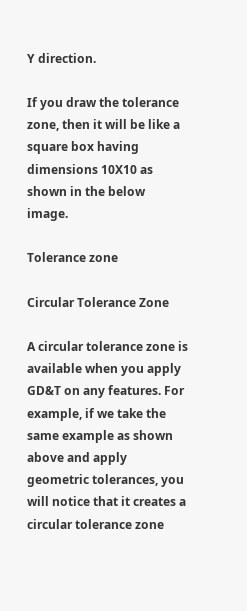Y direction.

If you draw the tolerance zone, then it will be like a square box having dimensions 10X10 as shown in the below image.

Tolerance zone

Circular Tolerance Zone

A circular tolerance zone is available when you apply GD&T on any features. For example, if we take the same example as shown above and apply geometric tolerances, you will notice that it creates a circular tolerance zone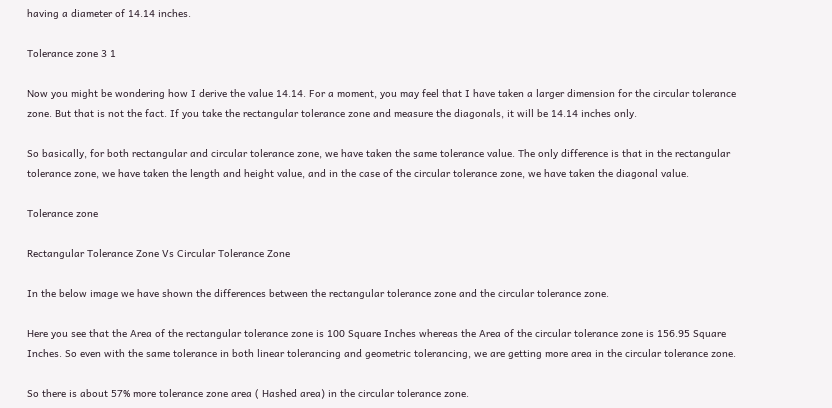having a diameter of 14.14 inches.

Tolerance zone 3 1

Now you might be wondering how I derive the value 14.14. For a moment, you may feel that I have taken a larger dimension for the circular tolerance zone. But that is not the fact. If you take the rectangular tolerance zone and measure the diagonals, it will be 14.14 inches only.

So basically, for both rectangular and circular tolerance zone, we have taken the same tolerance value. The only difference is that in the rectangular tolerance zone, we have taken the length and height value, and in the case of the circular tolerance zone, we have taken the diagonal value.

Tolerance zone

Rectangular Tolerance Zone Vs Circular Tolerance Zone

In the below image we have shown the differences between the rectangular tolerance zone and the circular tolerance zone.

Here you see that the Area of the rectangular tolerance zone is 100 Square Inches whereas the Area of the circular tolerance zone is 156.95 Square Inches. So even with the same tolerance in both linear tolerancing and geometric tolerancing, we are getting more area in the circular tolerance zone.

So there is about 57% more tolerance zone area ( Hashed area) in the circular tolerance zone.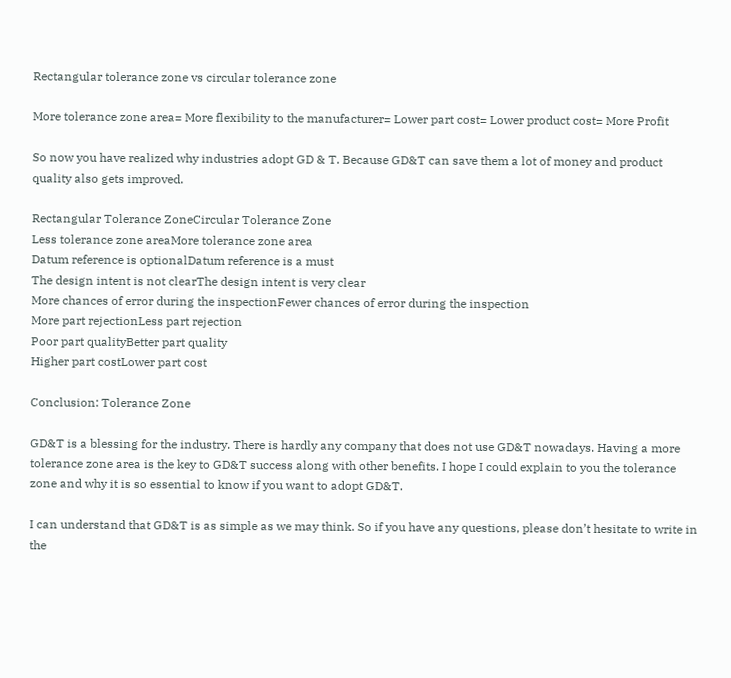Rectangular tolerance zone vs circular tolerance zone

More tolerance zone area= More flexibility to the manufacturer= Lower part cost= Lower product cost= More Profit

So now you have realized why industries adopt GD & T. Because GD&T can save them a lot of money and product quality also gets improved.

Rectangular Tolerance ZoneCircular Tolerance Zone
Less tolerance zone areaMore tolerance zone area
Datum reference is optionalDatum reference is a must
The design intent is not clearThe design intent is very clear
More chances of error during the inspectionFewer chances of error during the inspection
More part rejectionLess part rejection
Poor part qualityBetter part quality
Higher part costLower part cost

Conclusion: Tolerance Zone

GD&T is a blessing for the industry. There is hardly any company that does not use GD&T nowadays. Having a more tolerance zone area is the key to GD&T success along with other benefits. I hope I could explain to you the tolerance zone and why it is so essential to know if you want to adopt GD&T.

I can understand that GD&T is as simple as we may think. So if you have any questions, please don’t hesitate to write in the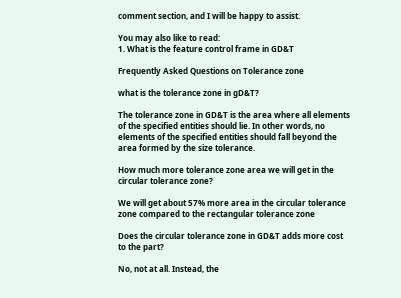comment section, and I will be happy to assist.

You may also like to read:
1. What is the feature control frame in GD&T

Frequently Asked Questions on Tolerance zone

what is the tolerance zone in gD&T?

The tolerance zone in GD&T is the area where all elements of the specified entities should lie. In other words, no elements of the specified entities should fall beyond the area formed by the size tolerance.

How much more tolerance zone area we will get in the circular tolerance zone?

We will get about 57% more area in the circular tolerance zone compared to the rectangular tolerance zone

Does the circular tolerance zone in GD&T adds more cost to the part?

No, not at all. Instead, the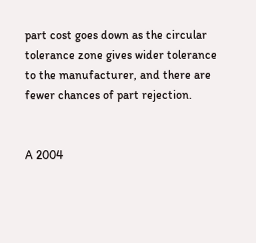part cost goes down as the circular tolerance zone gives wider tolerance to the manufacturer, and there are fewer chances of part rejection.


A 2004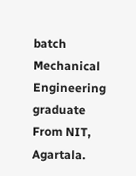batch Mechanical Engineering graduate From NIT, Agartala.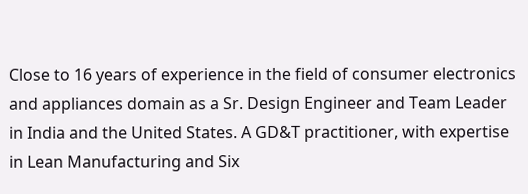Close to 16 years of experience in the field of consumer electronics and appliances domain as a Sr. Design Engineer and Team Leader in India and the United States. A GD&T practitioner, with expertise in Lean Manufacturing and Six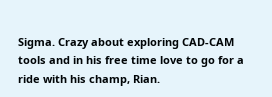Sigma. Crazy about exploring CAD-CAM tools and in his free time love to go for a ride with his champ, Rian.